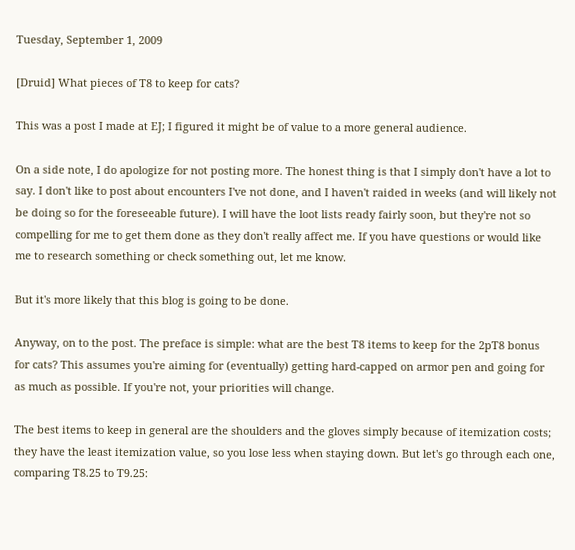Tuesday, September 1, 2009

[Druid] What pieces of T8 to keep for cats?

This was a post I made at EJ; I figured it might be of value to a more general audience.

On a side note, I do apologize for not posting more. The honest thing is that I simply don't have a lot to say. I don't like to post about encounters I've not done, and I haven't raided in weeks (and will likely not be doing so for the foreseeable future). I will have the loot lists ready fairly soon, but they're not so compelling for me to get them done as they don't really affect me. If you have questions or would like me to research something or check something out, let me know.

But it's more likely that this blog is going to be done.

Anyway, on to the post. The preface is simple: what are the best T8 items to keep for the 2pT8 bonus for cats? This assumes you're aiming for (eventually) getting hard-capped on armor pen and going for as much as possible. If you're not, your priorities will change.

The best items to keep in general are the shoulders and the gloves simply because of itemization costs; they have the least itemization value, so you lose less when staying down. But let's go through each one, comparing T8.25 to T9.25: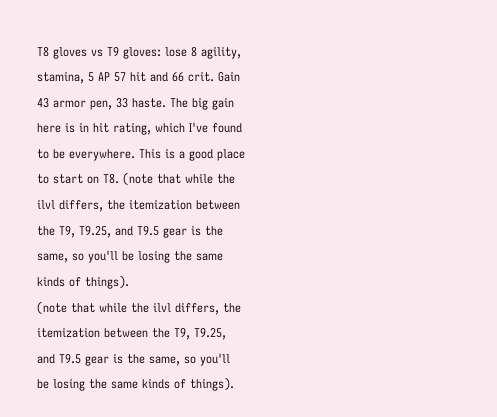T8 gloves vs T9 gloves: lose 8 agility, stamina, 5 AP 57 hit and 66 crit. Gain 43 armor pen, 33 haste. The big gain here is in hit rating, which I've found to be everywhere. This is a good place to start on T8. (note that while the ilvl differs, the itemization between the T9, T9.25, and T9.5 gear is the same, so you'll be losing the same kinds of things).
(note that while the ilvl differs, the itemization between the T9, T9.25, and T9.5 gear is the same, so you'll be losing the same kinds of things).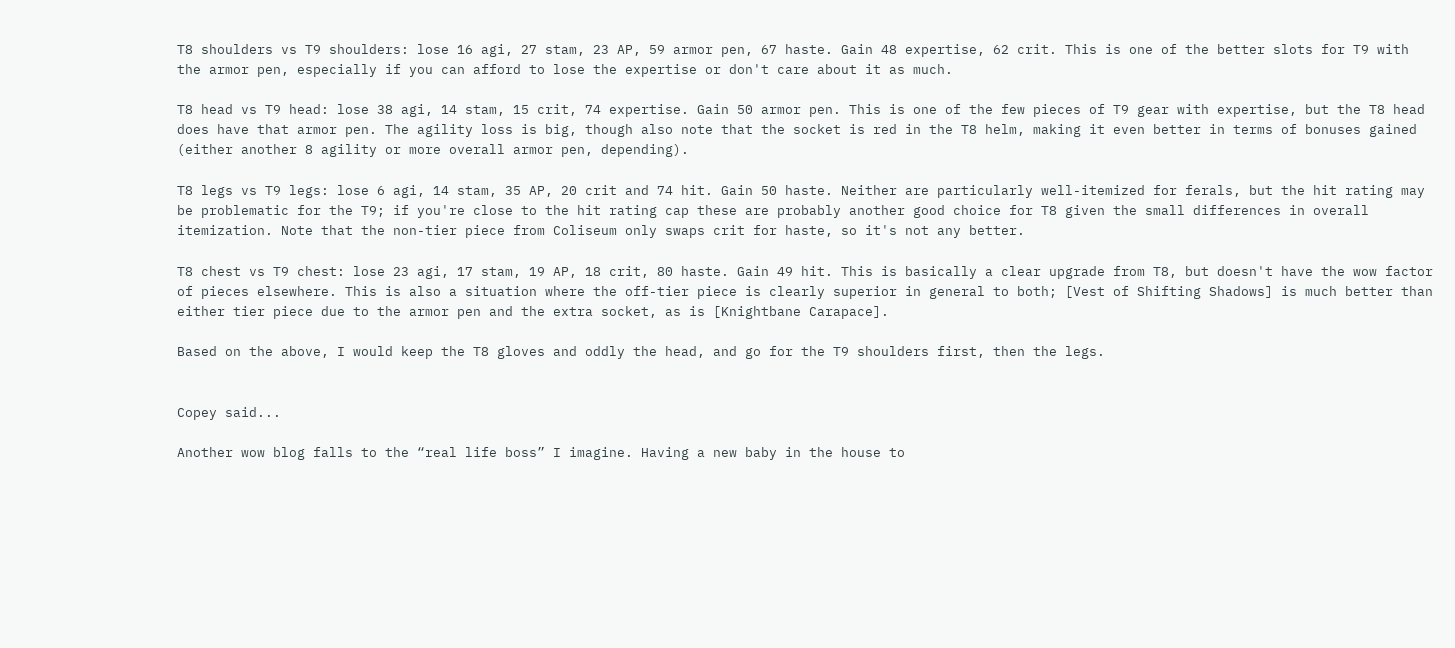T8 shoulders vs T9 shoulders: lose 16 agi, 27 stam, 23 AP, 59 armor pen, 67 haste. Gain 48 expertise, 62 crit. This is one of the better slots for T9 with the armor pen, especially if you can afford to lose the expertise or don't care about it as much.

T8 head vs T9 head: lose 38 agi, 14 stam, 15 crit, 74 expertise. Gain 50 armor pen. This is one of the few pieces of T9 gear with expertise, but the T8 head does have that armor pen. The agility loss is big, though also note that the socket is red in the T8 helm, making it even better in terms of bonuses gained (either another 8 agility or more overall armor pen, depending).

T8 legs vs T9 legs: lose 6 agi, 14 stam, 35 AP, 20 crit and 74 hit. Gain 50 haste. Neither are particularly well-itemized for ferals, but the hit rating may be problematic for the T9; if you're close to the hit rating cap these are probably another good choice for T8 given the small differences in overall itemization. Note that the non-tier piece from Coliseum only swaps crit for haste, so it's not any better.

T8 chest vs T9 chest: lose 23 agi, 17 stam, 19 AP, 18 crit, 80 haste. Gain 49 hit. This is basically a clear upgrade from T8, but doesn't have the wow factor of pieces elsewhere. This is also a situation where the off-tier piece is clearly superior in general to both; [Vest of Shifting Shadows] is much better than either tier piece due to the armor pen and the extra socket, as is [Knightbane Carapace].

Based on the above, I would keep the T8 gloves and oddly the head, and go for the T9 shoulders first, then the legs.


Copey said...

Another wow blog falls to the “real life boss” I imagine. Having a new baby in the house to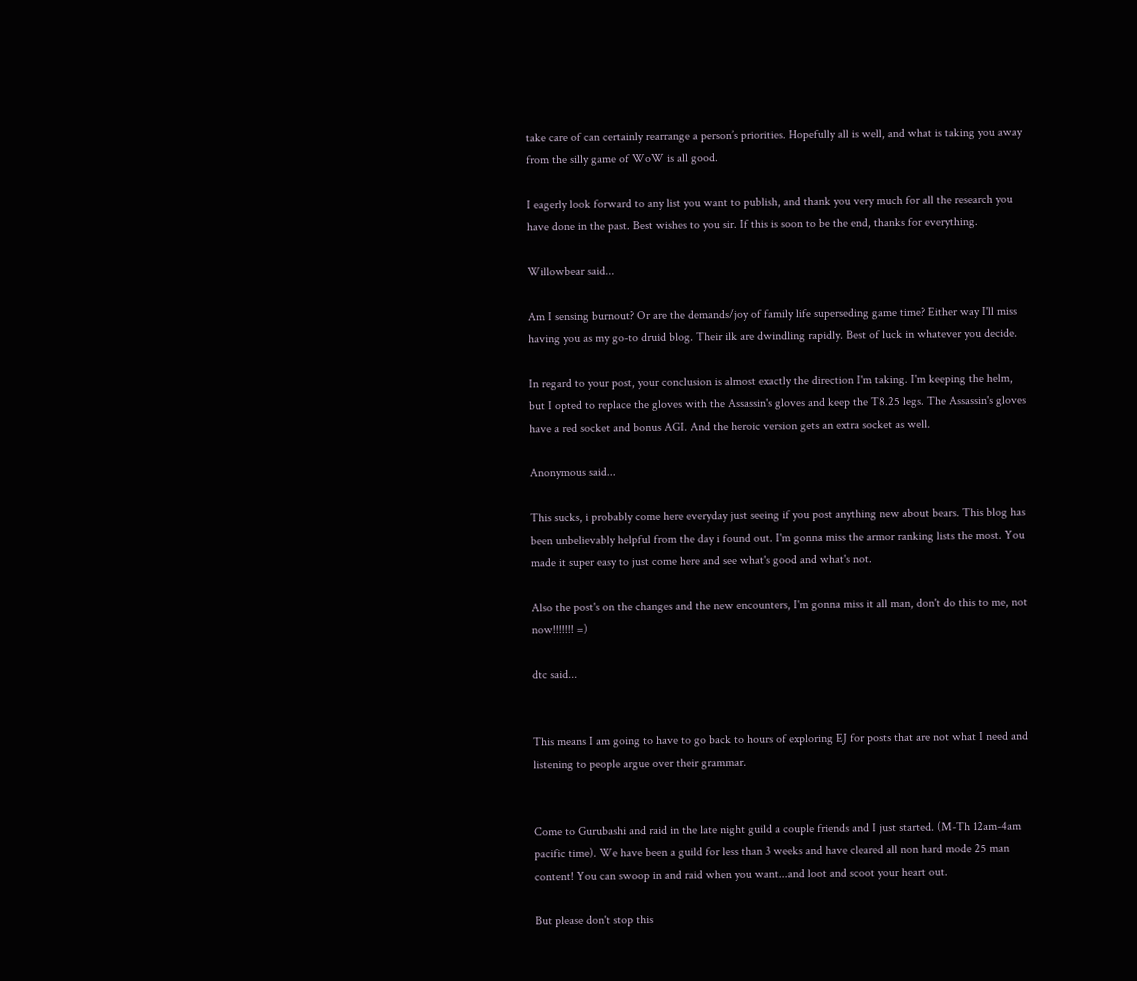take care of can certainly rearrange a person’s priorities. Hopefully all is well, and what is taking you away from the silly game of WoW is all good.

I eagerly look forward to any list you want to publish, and thank you very much for all the research you have done in the past. Best wishes to you sir. If this is soon to be the end, thanks for everything.

Willowbear said...

Am I sensing burnout? Or are the demands/joy of family life superseding game time? Either way I'll miss having you as my go-to druid blog. Their ilk are dwindling rapidly. Best of luck in whatever you decide.

In regard to your post, your conclusion is almost exactly the direction I'm taking. I'm keeping the helm, but I opted to replace the gloves with the Assassin's gloves and keep the T8.25 legs. The Assassin's gloves have a red socket and bonus AGI. And the heroic version gets an extra socket as well.

Anonymous said...

This sucks, i probably come here everyday just seeing if you post anything new about bears. This blog has been unbelievably helpful from the day i found out. I'm gonna miss the armor ranking lists the most. You made it super easy to just come here and see what's good and what's not.

Also the post's on the changes and the new encounters, I'm gonna miss it all man, don't do this to me, not now!!!!!!! =)

dtc said...


This means I am going to have to go back to hours of exploring EJ for posts that are not what I need and listening to people argue over their grammar.


Come to Gurubashi and raid in the late night guild a couple friends and I just started. (M-Th 12am-4am pacific time). We have been a guild for less than 3 weeks and have cleared all non hard mode 25 man content! You can swoop in and raid when you want...and loot and scoot your heart out.

But please don't stop this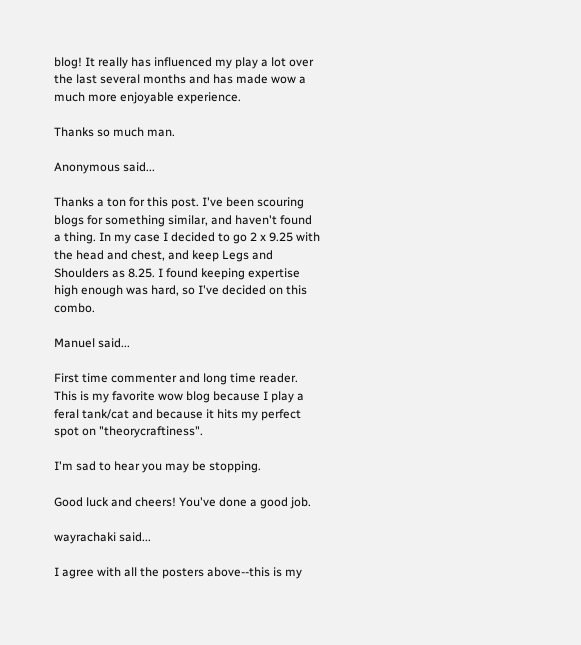blog! It really has influenced my play a lot over the last several months and has made wow a much more enjoyable experience.

Thanks so much man.

Anonymous said...

Thanks a ton for this post. I've been scouring blogs for something similar, and haven't found a thing. In my case I decided to go 2 x 9.25 with the head and chest, and keep Legs and Shoulders as 8.25. I found keeping expertise high enough was hard, so I've decided on this combo.

Manuel said...

First time commenter and long time reader. This is my favorite wow blog because I play a feral tank/cat and because it hits my perfect spot on "theorycraftiness".

I'm sad to hear you may be stopping.

Good luck and cheers! You've done a good job.

wayrachaki said...

I agree with all the posters above--this is my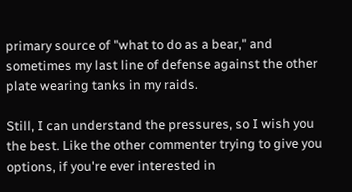primary source of "what to do as a bear," and sometimes my last line of defense against the other plate wearing tanks in my raids.

Still, I can understand the pressures, so I wish you the best. Like the other commenter trying to give you options, if you're ever interested in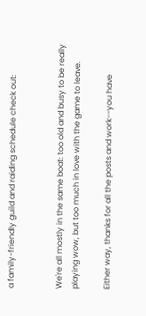a family-friendly guild and raiding schedule check out:


We're all mostly in the same boat: too old and busy to be really playing wow, but too much in love with the game to leave.

Either way, thanks for all the posts and work--you have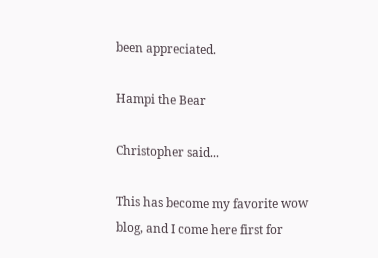been appreciated.

Hampi the Bear

Christopher said...

This has become my favorite wow blog, and I come here first for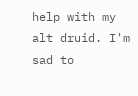help with my alt druid. I'm sad to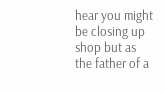hear you might be closing up shop but as the father of a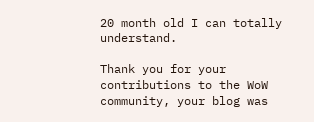20 month old I can totally understand.

Thank you for your contributions to the WoW community, your blog was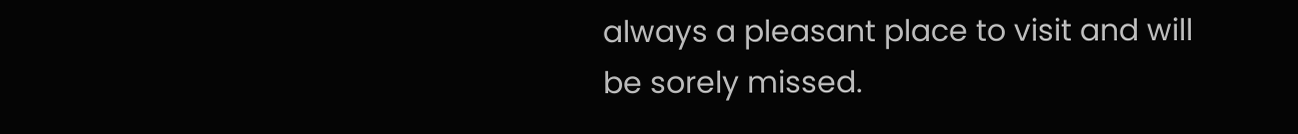always a pleasant place to visit and will be sorely missed.